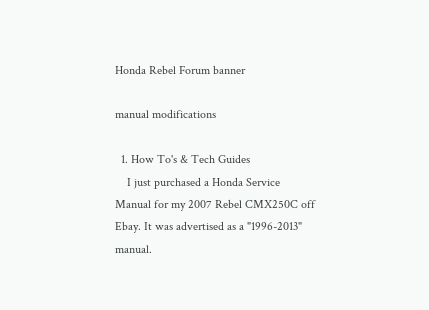Honda Rebel Forum banner

manual modifications

  1. How To's & Tech Guides
    I just purchased a Honda Service Manual for my 2007 Rebel CMX250C off Ebay. It was advertised as a "1996-2013" manual.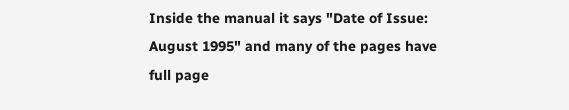Inside the manual it says "Date of Issue: August 1995" and many of the pages have full page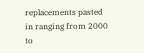replacements pasted in ranging from 2000 to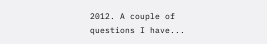2012. A couple of questions I have...